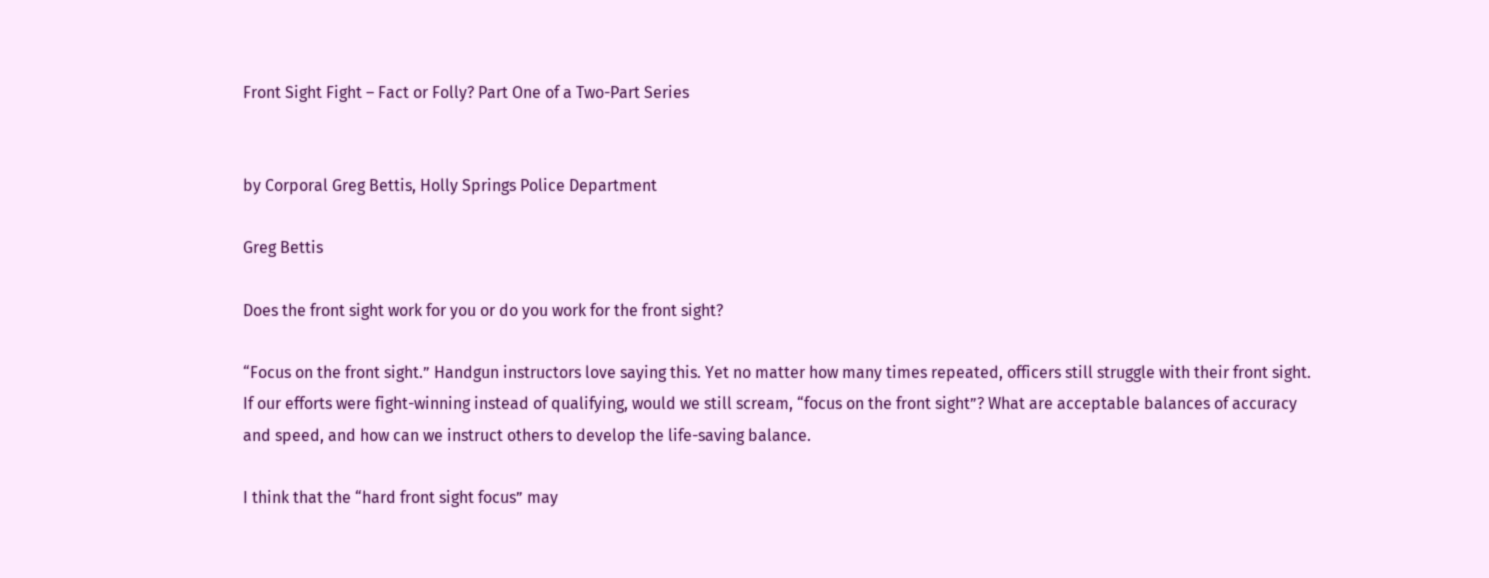Front Sight Fight – Fact or Folly? Part One of a Two-Part Series


by Corporal Greg Bettis, Holly Springs Police Department

Greg Bettis

Does the front sight work for you or do you work for the front sight?

“Focus on the front sight.” Handgun instructors love saying this. Yet no matter how many times repeated, officers still struggle with their front sight. If our efforts were fight-winning instead of qualifying, would we still scream, “focus on the front sight”? What are acceptable balances of accuracy and speed, and how can we instruct others to develop the life-saving balance.

I think that the “hard front sight focus” may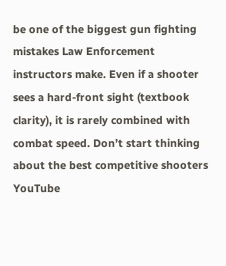be one of the biggest gun fighting mistakes Law Enforcement instructors make. Even if a shooter sees a hard-front sight (textbook clarity), it is rarely combined with combat speed. Don’t start thinking about the best competitive shooters YouTube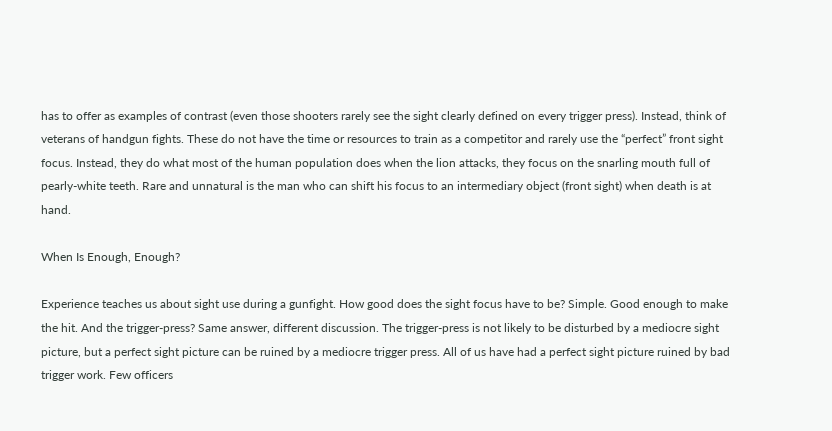has to offer as examples of contrast (even those shooters rarely see the sight clearly defined on every trigger press). Instead, think of veterans of handgun fights. These do not have the time or resources to train as a competitor and rarely use the “perfect” front sight focus. Instead, they do what most of the human population does when the lion attacks, they focus on the snarling mouth full of pearly-white teeth. Rare and unnatural is the man who can shift his focus to an intermediary object (front sight) when death is at hand.

When Is Enough, Enough?

Experience teaches us about sight use during a gunfight. How good does the sight focus have to be? Simple. Good enough to make the hit. And the trigger-press? Same answer, different discussion. The trigger-press is not likely to be disturbed by a mediocre sight picture, but a perfect sight picture can be ruined by a mediocre trigger press. All of us have had a perfect sight picture ruined by bad trigger work. Few officers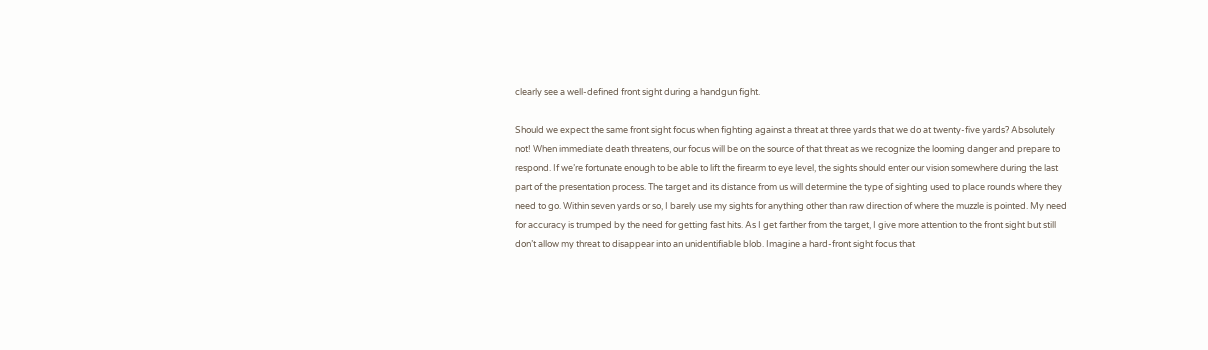clearly see a well-defined front sight during a handgun fight.

Should we expect the same front sight focus when fighting against a threat at three yards that we do at twenty-five yards? Absolutely not! When immediate death threatens, our focus will be on the source of that threat as we recognize the looming danger and prepare to respond. If we’re fortunate enough to be able to lift the firearm to eye level, the sights should enter our vision somewhere during the last part of the presentation process. The target and its distance from us will determine the type of sighting used to place rounds where they need to go. Within seven yards or so, I barely use my sights for anything other than raw direction of where the muzzle is pointed. My need for accuracy is trumped by the need for getting fast hits. As I get farther from the target, I give more attention to the front sight but still don’t allow my threat to disappear into an unidentifiable blob. Imagine a hard-front sight focus that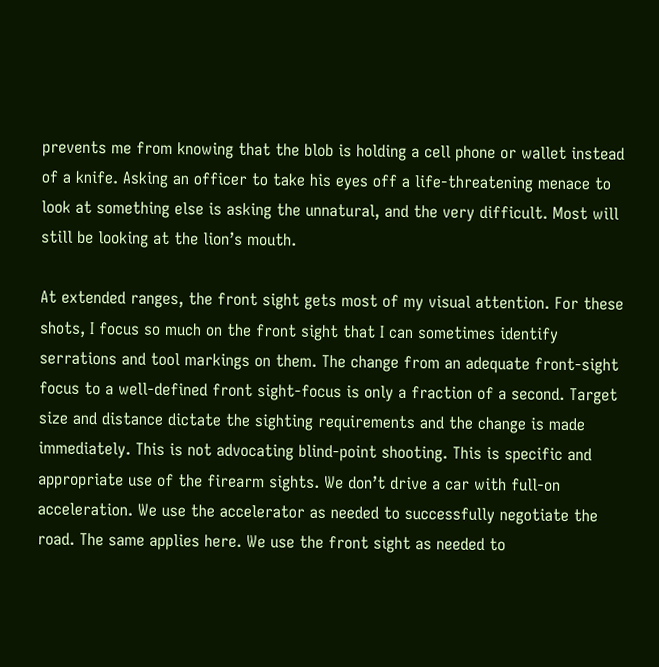prevents me from knowing that the blob is holding a cell phone or wallet instead of a knife. Asking an officer to take his eyes off a life-threatening menace to look at something else is asking the unnatural, and the very difficult. Most will still be looking at the lion’s mouth.

At extended ranges, the front sight gets most of my visual attention. For these shots, I focus so much on the front sight that I can sometimes identify serrations and tool markings on them. The change from an adequate front-sight focus to a well-defined front sight-focus is only a fraction of a second. Target size and distance dictate the sighting requirements and the change is made immediately. This is not advocating blind-point shooting. This is specific and appropriate use of the firearm sights. We don’t drive a car with full-on acceleration. We use the accelerator as needed to successfully negotiate the road. The same applies here. We use the front sight as needed to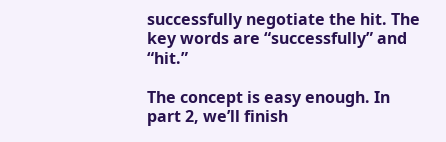successfully negotiate the hit. The key words are “successfully” and “hit.”

The concept is easy enough. In part 2, we’ll finish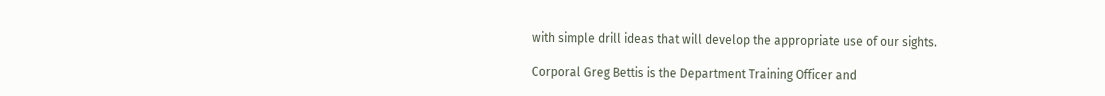with simple drill ideas that will develop the appropriate use of our sights.

Corporal Greg Bettis is the Department Training Officer and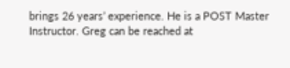brings 26 years’ experience. He is a POST Master Instructor. Greg can be reached at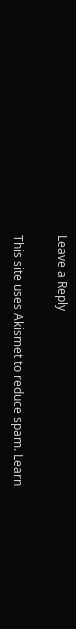Leave a Reply

This site uses Akismet to reduce spam. Learn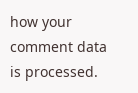how your comment data is processed.